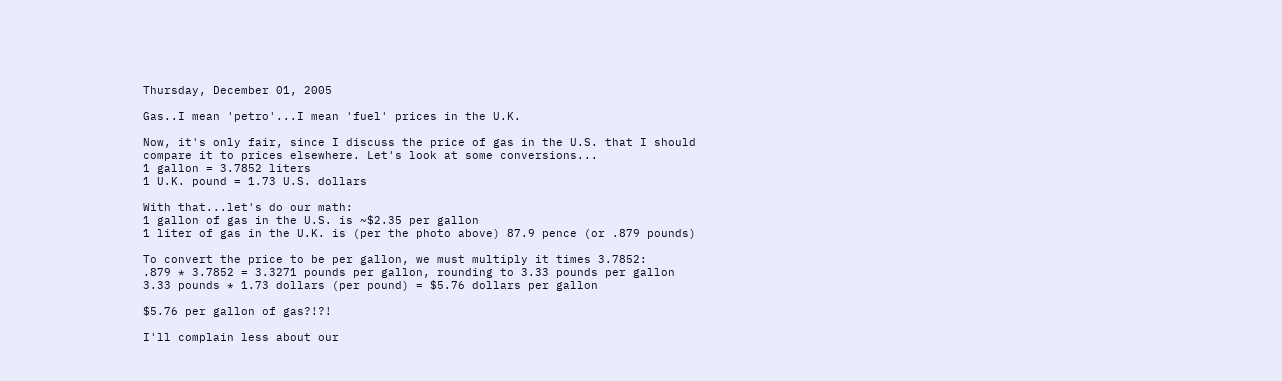Thursday, December 01, 2005

Gas..I mean 'petro'...I mean 'fuel' prices in the U.K.

Now, it's only fair, since I discuss the price of gas in the U.S. that I should compare it to prices elsewhere. Let's look at some conversions...
1 gallon = 3.7852 liters
1 U.K. pound = 1.73 U.S. dollars

With that...let's do our math:
1 gallon of gas in the U.S. is ~$2.35 per gallon
1 liter of gas in the U.K. is (per the photo above) 87.9 pence (or .879 pounds)

To convert the price to be per gallon, we must multiply it times 3.7852:
.879 * 3.7852 = 3.3271 pounds per gallon, rounding to 3.33 pounds per gallon
3.33 pounds * 1.73 dollars (per pound) = $5.76 dollars per gallon

$5.76 per gallon of gas?!?!

I'll complain less about our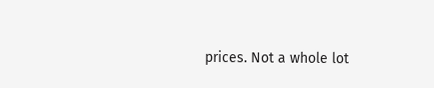prices. Not a whole lot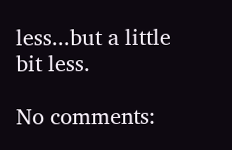less...but a little bit less.

No comments: